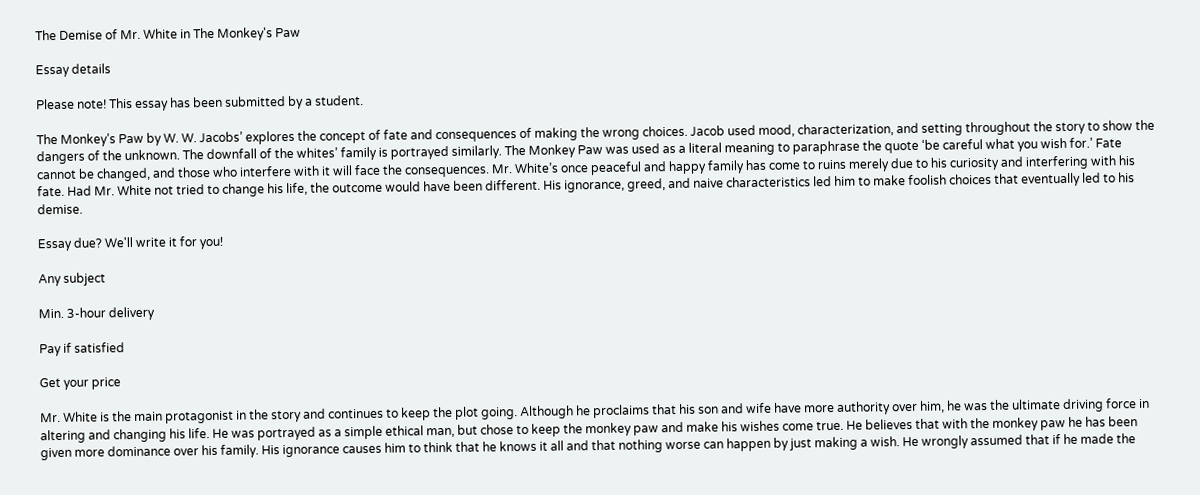The Demise of Mr. White in The Monkey's Paw

Essay details

Please note! This essay has been submitted by a student.

The Monkey’s Paw by W. W. Jacobs’ explores the concept of fate and consequences of making the wrong choices. Jacob used mood, characterization, and setting throughout the story to show the dangers of the unknown. The downfall of the whites’ family is portrayed similarly. The Monkey Paw was used as a literal meaning to paraphrase the quote ‘be careful what you wish for.’ Fate cannot be changed, and those who interfere with it will face the consequences. Mr. White’s once peaceful and happy family has come to ruins merely due to his curiosity and interfering with his fate. Had Mr. White not tried to change his life, the outcome would have been different. His ignorance, greed, and naive characteristics led him to make foolish choices that eventually led to his demise.

Essay due? We'll write it for you!

Any subject

Min. 3-hour delivery

Pay if satisfied

Get your price

Mr. White is the main protagonist in the story and continues to keep the plot going. Although he proclaims that his son and wife have more authority over him, he was the ultimate driving force in altering and changing his life. He was portrayed as a simple ethical man, but chose to keep the monkey paw and make his wishes come true. He believes that with the monkey paw he has been given more dominance over his family. His ignorance causes him to think that he knows it all and that nothing worse can happen by just making a wish. He wrongly assumed that if he made the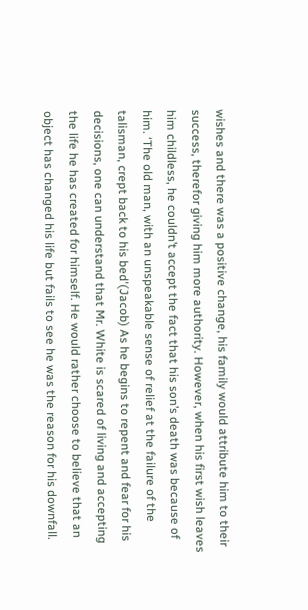wishes and there was a positive change, his family would attribute him to their success, therefor giving him more authority. However, when his first wish leaves him childless, he couldn’t accept the fact that his son’s death was because of him. ‘The old man, with an unspeakable sense of relief at the failure of the talisman, crept back to his bed'(Jacob) As he begins to repent and fear for his decisions, one can understand that Mr. White is scared of living and accepting the life he has created for himself. He would rather choose to believe that an object has changed his life but fails to see he was the reason for his downfall.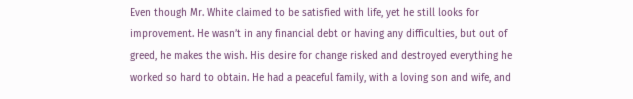Even though Mr. White claimed to be satisfied with life, yet he still looks for improvement. He wasn’t in any financial debt or having any difficulties, but out of greed, he makes the wish. His desire for change risked and destroyed everything he worked so hard to obtain. He had a peaceful family, with a loving son and wife, and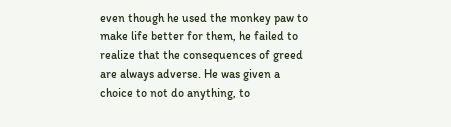even though he used the monkey paw to make life better for them, he failed to realize that the consequences of greed are always adverse. He was given a choice to not do anything, to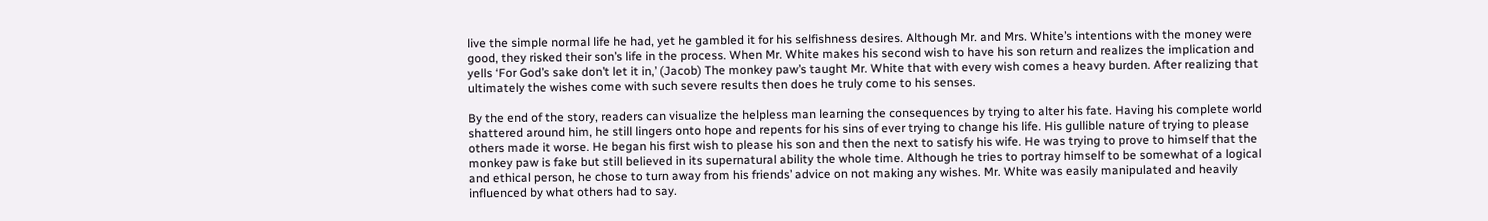live the simple normal life he had, yet he gambled it for his selfishness desires. Although Mr. and Mrs. White’s intentions with the money were good, they risked their son’s life in the process. When Mr. White makes his second wish to have his son return and realizes the implication and yells ‘For God’s sake don’t let it in,’ (Jacob) The monkey paw’s taught Mr. White that with every wish comes a heavy burden. After realizing that ultimately the wishes come with such severe results then does he truly come to his senses.

By the end of the story, readers can visualize the helpless man learning the consequences by trying to alter his fate. Having his complete world shattered around him, he still lingers onto hope and repents for his sins of ever trying to change his life. His gullible nature of trying to please others made it worse. He began his first wish to please his son and then the next to satisfy his wife. He was trying to prove to himself that the monkey paw is fake but still believed in its supernatural ability the whole time. Although he tries to portray himself to be somewhat of a logical and ethical person, he chose to turn away from his friends’ advice on not making any wishes. Mr. White was easily manipulated and heavily influenced by what others had to say.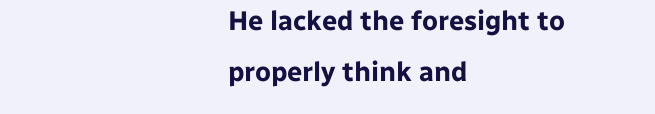He lacked the foresight to properly think and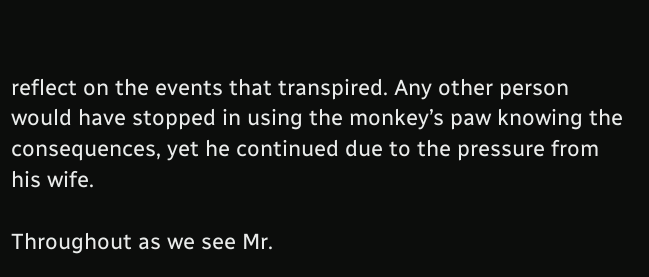reflect on the events that transpired. Any other person would have stopped in using the monkey’s paw knowing the consequences, yet he continued due to the pressure from his wife.

Throughout as we see Mr.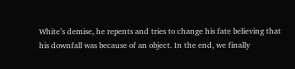White’s demise, he repents and tries to change his fate believing that his downfall was because of an object. In the end, we finally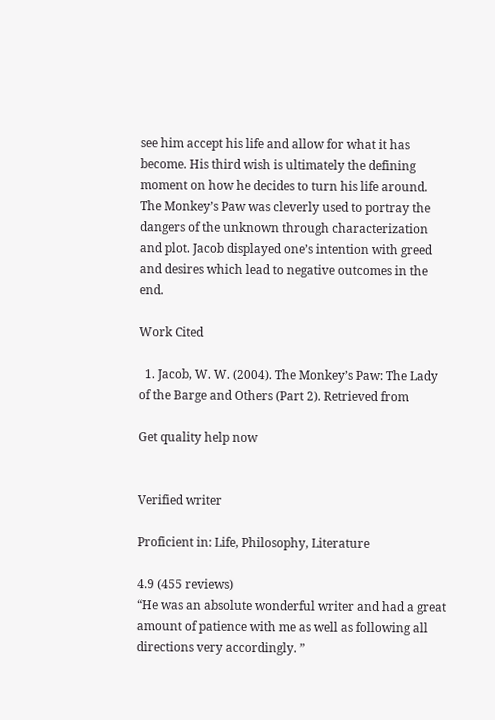see him accept his life and allow for what it has become. His third wish is ultimately the defining moment on how he decides to turn his life around. The Monkey’s Paw was cleverly used to portray the dangers of the unknown through characterization and plot. Jacob displayed one’s intention with greed and desires which lead to negative outcomes in the end.

Work Cited

  1. Jacob, W. W. (2004). The Monkey’s Paw: The Lady of the Barge and Others (Part 2). Retrieved from

Get quality help now


Verified writer

Proficient in: Life, Philosophy, Literature

4.9 (455 reviews)
“He was an absolute wonderful writer and had a great amount of patience with me as well as following all directions very accordingly. ”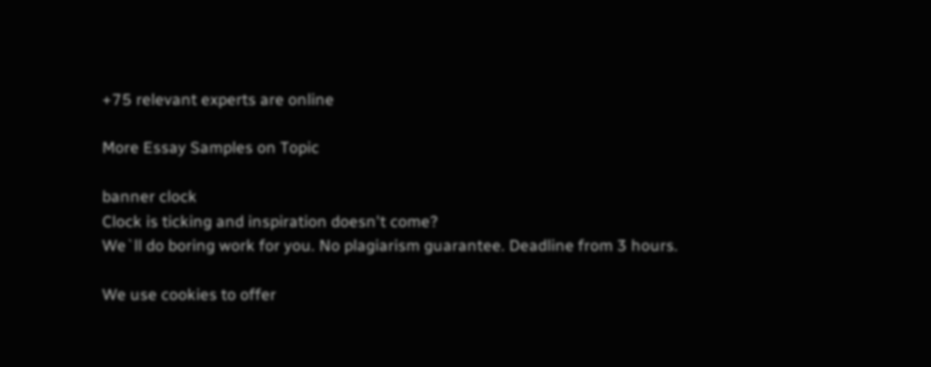+75 relevant experts are online

More Essay Samples on Topic

banner clock
Clock is ticking and inspiration doesn't come?
We`ll do boring work for you. No plagiarism guarantee. Deadline from 3 hours.

We use cookies to offer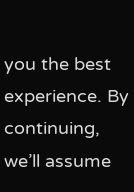you the best experience. By continuing, we’ll assume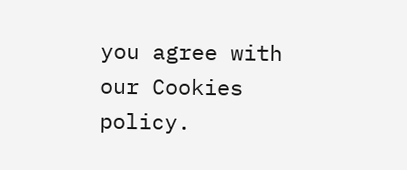you agree with our Cookies policy.